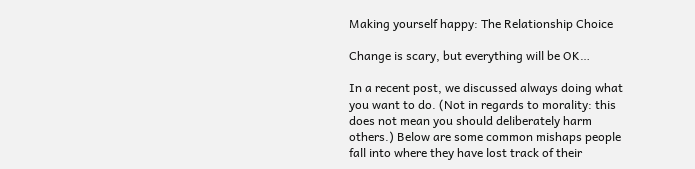Making yourself happy: The Relationship Choice

Change is scary, but everything will be OK…

In a recent post, we discussed always doing what you want to do. (Not in regards to morality: this does not mean you should deliberately harm others.) Below are some common mishaps people fall into where they have lost track of their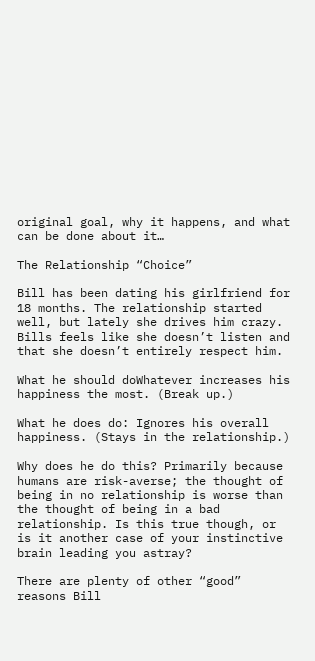original goal, why it happens, and what can be done about it…

The Relationship “Choice”

Bill has been dating his girlfriend for 18 months. The relationship started well, but lately she drives him crazy. Bills feels like she doesn’t listen and that she doesn’t entirely respect him.

What he should doWhatever increases his happiness the most. (Break up.)

What he does do: Ignores his overall happiness. (Stays in the relationship.)

Why does he do this? Primarily because humans are risk-averse; the thought of being in no relationship is worse than the thought of being in a bad relationship. Is this true though, or is it another case of your instinctive brain leading you astray?

There are plenty of other “good” reasons Bill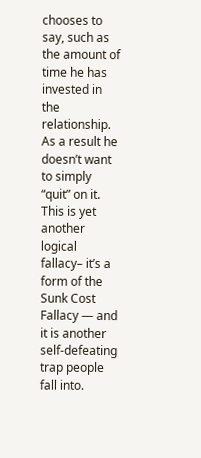chooses to say, such as the amount of time he has invested in the relationship. As a result he doesn’t want to simply “quit” on it. This is yet another logical fallacy– it’s a form of the Sunk Cost Fallacy — and it is another self-defeating trap people fall into.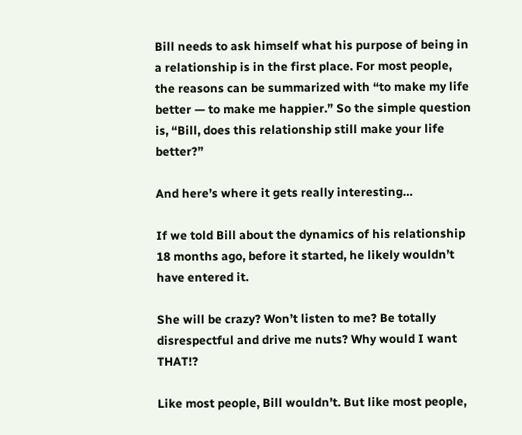Bill needs to ask himself what his purpose of being in a relationship is in the first place. For most people, the reasons can be summarized with “to make my life better — to make me happier.” So the simple question is, “Bill, does this relationship still make your life better?”

And here’s where it gets really interesting…

If we told Bill about the dynamics of his relationship 18 months ago, before it started, he likely wouldn’t have entered it.

She will be crazy? Won’t listen to me? Be totally disrespectful and drive me nuts? Why would I want THAT!?

Like most people, Bill wouldn’t. But like most people,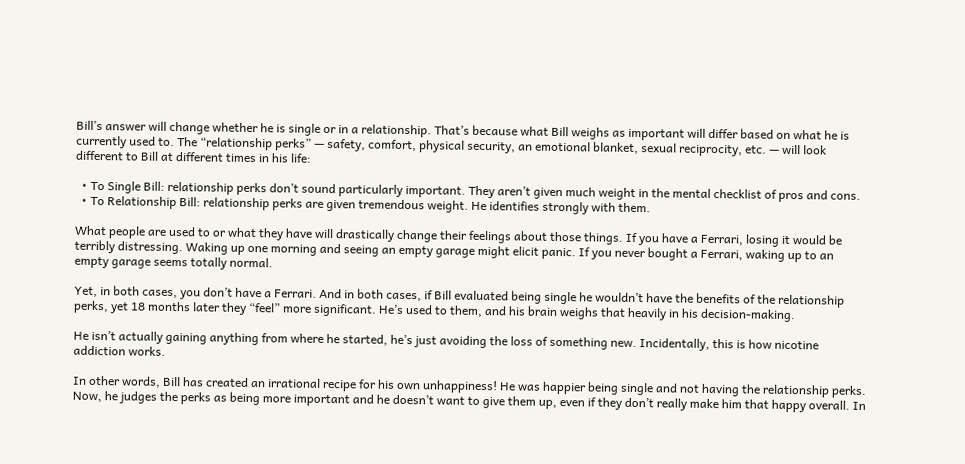Bill’s answer will change whether he is single or in a relationship. That’s because what Bill weighs as important will differ based on what he is currently used to. The “relationship perks” — safety, comfort, physical security, an emotional blanket, sexual reciprocity, etc. — will look different to Bill at different times in his life:

  • To Single Bill: relationship perks don’t sound particularly important. They aren’t given much weight in the mental checklist of pros and cons.
  • To Relationship Bill: relationship perks are given tremendous weight. He identifies strongly with them.

What people are used to or what they have will drastically change their feelings about those things. If you have a Ferrari, losing it would be terribly distressing. Waking up one morning and seeing an empty garage might elicit panic. If you never bought a Ferrari, waking up to an empty garage seems totally normal.

Yet, in both cases, you don’t have a Ferrari. And in both cases, if Bill evaluated being single he wouldn’t have the benefits of the relationship perks, yet 18 months later they “feel” more significant. He’s used to them, and his brain weighs that heavily in his decision-making.

He isn’t actually gaining anything from where he started, he’s just avoiding the loss of something new. Incidentally, this is how nicotine addiction works.

In other words, Bill has created an irrational recipe for his own unhappiness! He was happier being single and not having the relationship perks. Now, he judges the perks as being more important and he doesn’t want to give them up, even if they don’t really make him that happy overall. In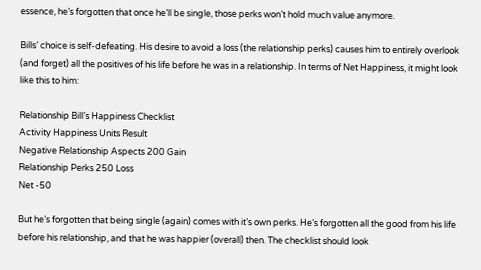essence, he’s forgotten that once he’ll be single, those perks won’t hold much value anymore.

Bills’ choice is self-defeating. His desire to avoid a loss (the relationship perks) causes him to entirely overlook (and forget) all the positives of his life before he was in a relationship. In terms of Net Happiness, it might look like this to him:

Relationship Bill’s Happiness Checklist
Activity Happiness Units Result
Negative Relationship Aspects 200 Gain
Relationship Perks 250 Loss
Net -50

But he’s forgotten that being single (again) comes with it’s own perks. He’s forgotten all the good from his life before his relationship, and that he was happier (overall) then. The checklist should look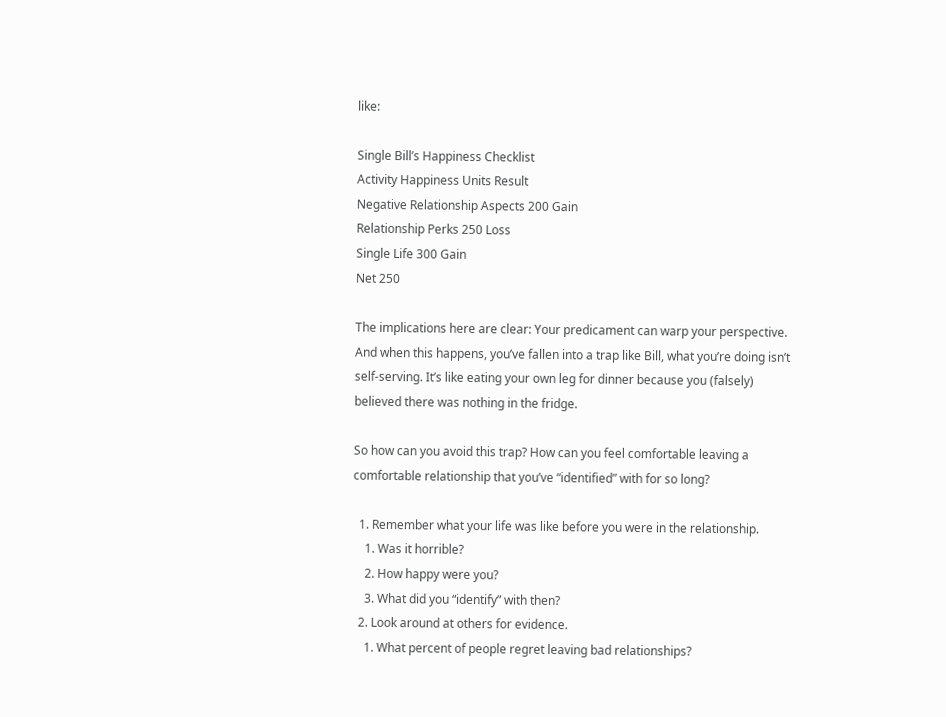like:

Single Bill’s Happiness Checklist
Activity Happiness Units Result
Negative Relationship Aspects 200 Gain
Relationship Perks 250 Loss
Single Life 300 Gain
Net 250

The implications here are clear: Your predicament can warp your perspective. And when this happens, you’ve fallen into a trap like Bill, what you’re doing isn’t self-serving. It’s like eating your own leg for dinner because you (falsely) believed there was nothing in the fridge.

So how can you avoid this trap? How can you feel comfortable leaving a comfortable relationship that you’ve “identified” with for so long?

  1. Remember what your life was like before you were in the relationship.
    1. Was it horrible?
    2. How happy were you?
    3. What did you “identify” with then?
  2. Look around at others for evidence.
    1. What percent of people regret leaving bad relationships?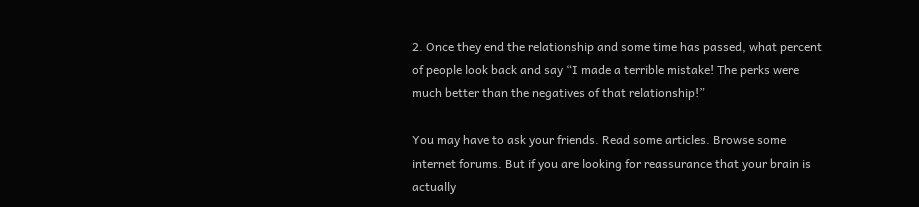2. Once they end the relationship and some time has passed, what percent of people look back and say “I made a terrible mistake! The perks were much better than the negatives of that relationship!”

You may have to ask your friends. Read some articles. Browse some internet forums. But if you are looking for reassurance that your brain is actually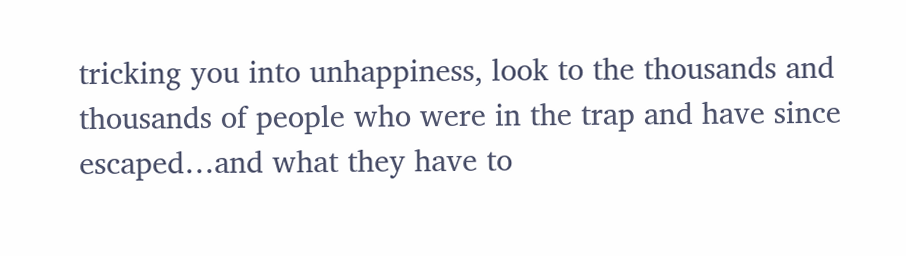tricking you into unhappiness, look to the thousands and thousands of people who were in the trap and have since escaped…and what they have to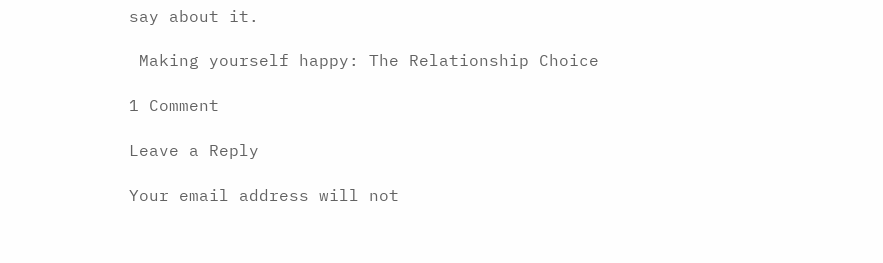say about it.

 Making yourself happy: The Relationship Choice

1 Comment

Leave a Reply

Your email address will not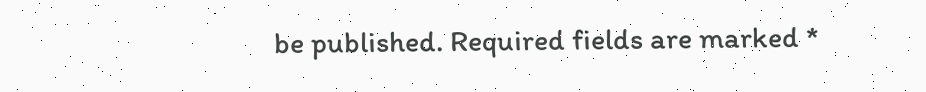be published. Required fields are marked *